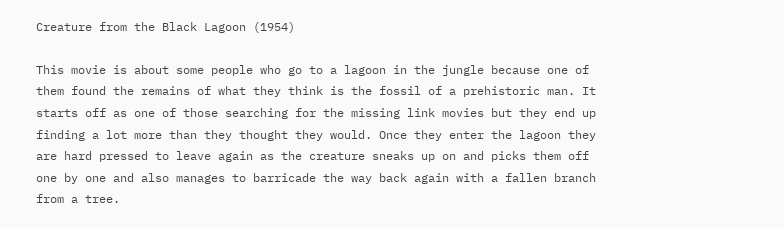Creature from the Black Lagoon (1954)

This movie is about some people who go to a lagoon in the jungle because one of them found the remains of what they think is the fossil of a prehistoric man. It starts off as one of those searching for the missing link movies but they end up finding a lot more than they thought they would. Once they enter the lagoon they are hard pressed to leave again as the creature sneaks up on and picks them off one by one and also manages to barricade the way back again with a fallen branch from a tree.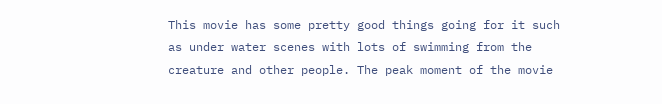This movie has some pretty good things going for it such as under water scenes with lots of swimming from the creature and other people. The peak moment of the movie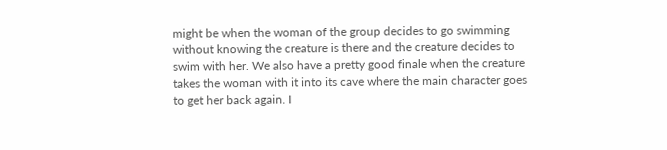might be when the woman of the group decides to go swimming without knowing the creature is there and the creature decides to swim with her. We also have a pretty good finale when the creature takes the woman with it into its cave where the main character goes to get her back again. I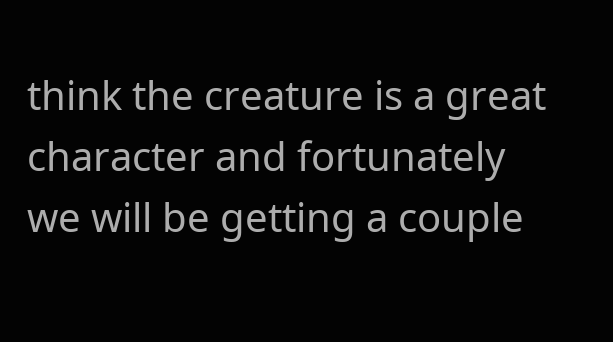think the creature is a great character and fortunately we will be getting a couple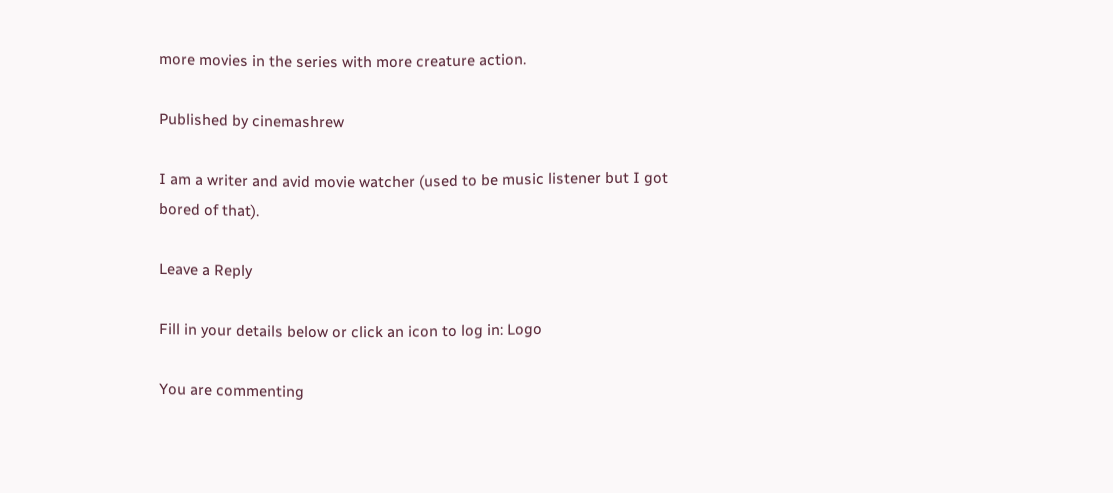more movies in the series with more creature action.

Published by cinemashrew

I am a writer and avid movie watcher (used to be music listener but I got bored of that).

Leave a Reply

Fill in your details below or click an icon to log in: Logo

You are commenting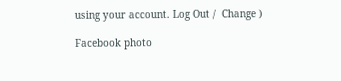using your account. Log Out /  Change )

Facebook photo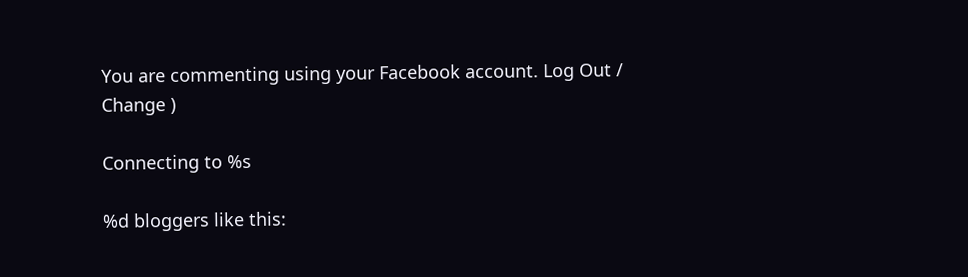You are commenting using your Facebook account. Log Out /  Change )

Connecting to %s

%d bloggers like this: